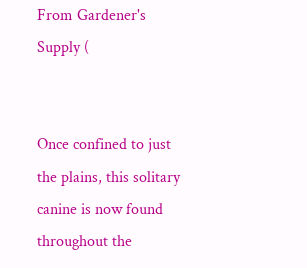From Gardener's Supply (


Once confined to just the plains, this solitary canine is now found throughout the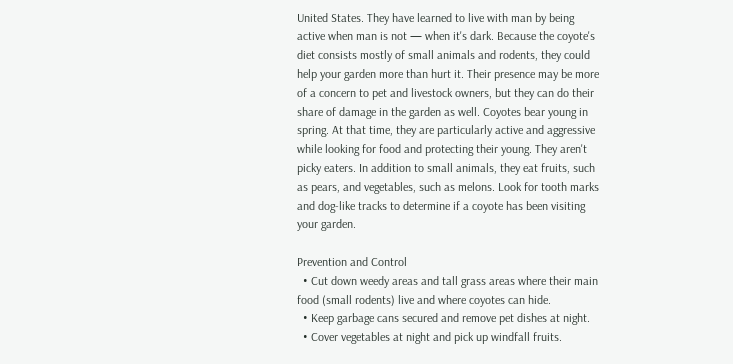United States. They have learned to live with man by being active when man is not — when it's dark. Because the coyote's diet consists mostly of small animals and rodents, they could help your garden more than hurt it. Their presence may be more of a concern to pet and livestock owners, but they can do their share of damage in the garden as well. Coyotes bear young in spring. At that time, they are particularly active and aggressive while looking for food and protecting their young. They aren't picky eaters. In addition to small animals, they eat fruits, such as pears, and vegetables, such as melons. Look for tooth marks and dog-like tracks to determine if a coyote has been visiting your garden.

Prevention and Control
  • Cut down weedy areas and tall grass areas where their main food (small rodents) live and where coyotes can hide.
  • Keep garbage cans secured and remove pet dishes at night.
  • Cover vegetables at night and pick up windfall fruits.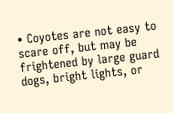• Coyotes are not easy to scare off, but may be frightened by large guard dogs, bright lights, or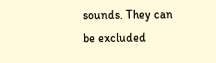sounds. They can be excluded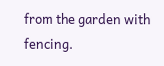from the garden with fencing.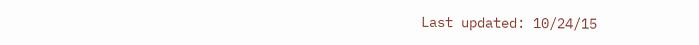Last updated: 10/24/15